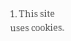1. This site uses cookies.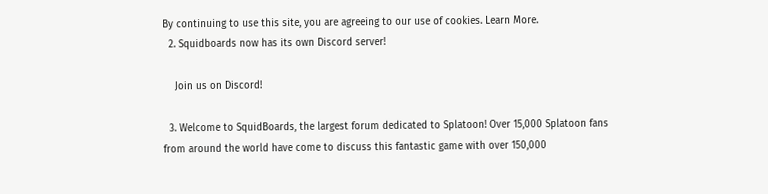By continuing to use this site, you are agreeing to our use of cookies. Learn More.
  2. Squidboards now has its own Discord server!

    Join us on Discord!

  3. Welcome to SquidBoards, the largest forum dedicated to Splatoon! Over 15,000 Splatoon fans from around the world have come to discuss this fantastic game with over 150,000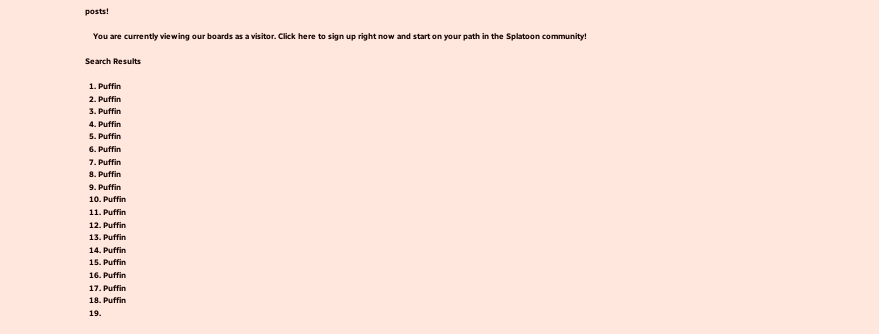posts!

    You are currently viewing our boards as a visitor. Click here to sign up right now and start on your path in the Splatoon community!

Search Results

  1. Puffin
  2. Puffin
  3. Puffin
  4. Puffin
  5. Puffin
  6. Puffin
  7. Puffin
  8. Puffin
  9. Puffin
  10. Puffin
  11. Puffin
  12. Puffin
  13. Puffin
  14. Puffin
  15. Puffin
  16. Puffin
  17. Puffin
  18. Puffin
  19.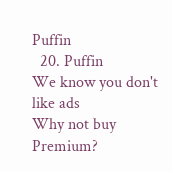Puffin
  20. Puffin
We know you don't like ads
Why not buy Premium?